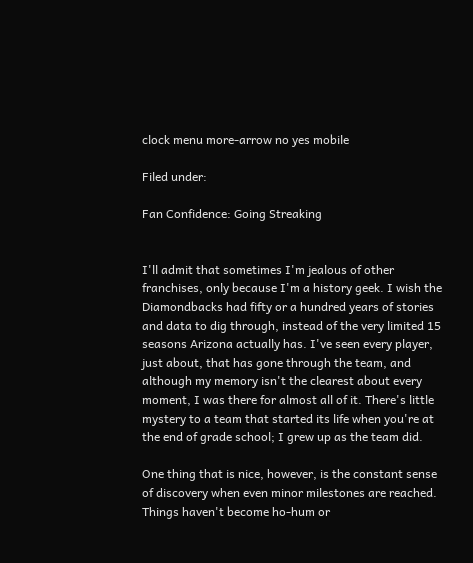clock menu more-arrow no yes mobile

Filed under:

Fan Confidence: Going Streaking


I'll admit that sometimes I'm jealous of other franchises, only because I'm a history geek. I wish the Diamondbacks had fifty or a hundred years of stories and data to dig through, instead of the very limited 15 seasons Arizona actually has. I've seen every player, just about, that has gone through the team, and although my memory isn't the clearest about every moment, I was there for almost all of it. There's little mystery to a team that started its life when you're at the end of grade school; I grew up as the team did.

One thing that is nice, however, is the constant sense of discovery when even minor milestones are reached. Things haven't become ho-hum or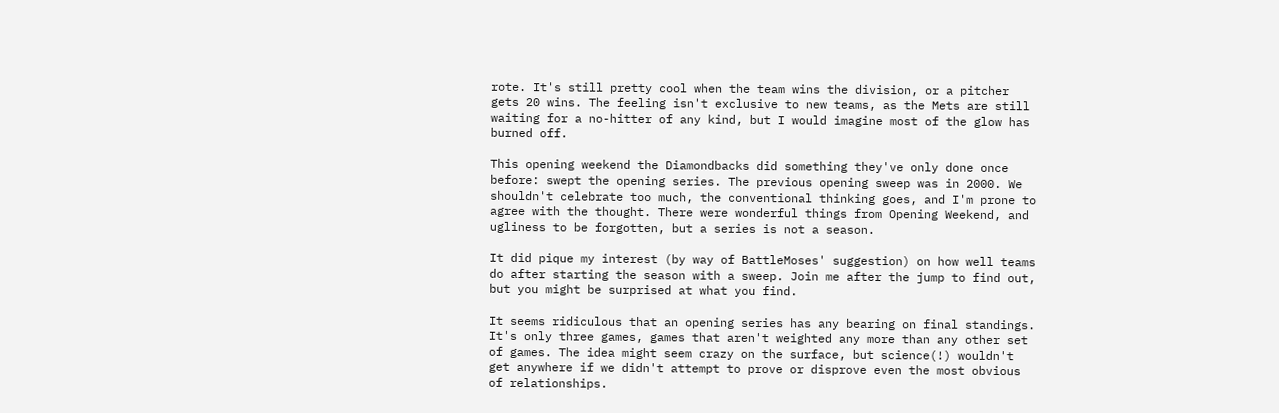rote. It's still pretty cool when the team wins the division, or a pitcher gets 20 wins. The feeling isn't exclusive to new teams, as the Mets are still waiting for a no-hitter of any kind, but I would imagine most of the glow has burned off.

This opening weekend the Diamondbacks did something they've only done once before: swept the opening series. The previous opening sweep was in 2000. We shouldn't celebrate too much, the conventional thinking goes, and I'm prone to agree with the thought. There were wonderful things from Opening Weekend, and ugliness to be forgotten, but a series is not a season.

It did pique my interest (by way of BattleMoses' suggestion) on how well teams do after starting the season with a sweep. Join me after the jump to find out, but you might be surprised at what you find.

It seems ridiculous that an opening series has any bearing on final standings. It's only three games, games that aren't weighted any more than any other set of games. The idea might seem crazy on the surface, but science(!) wouldn't get anywhere if we didn't attempt to prove or disprove even the most obvious of relationships.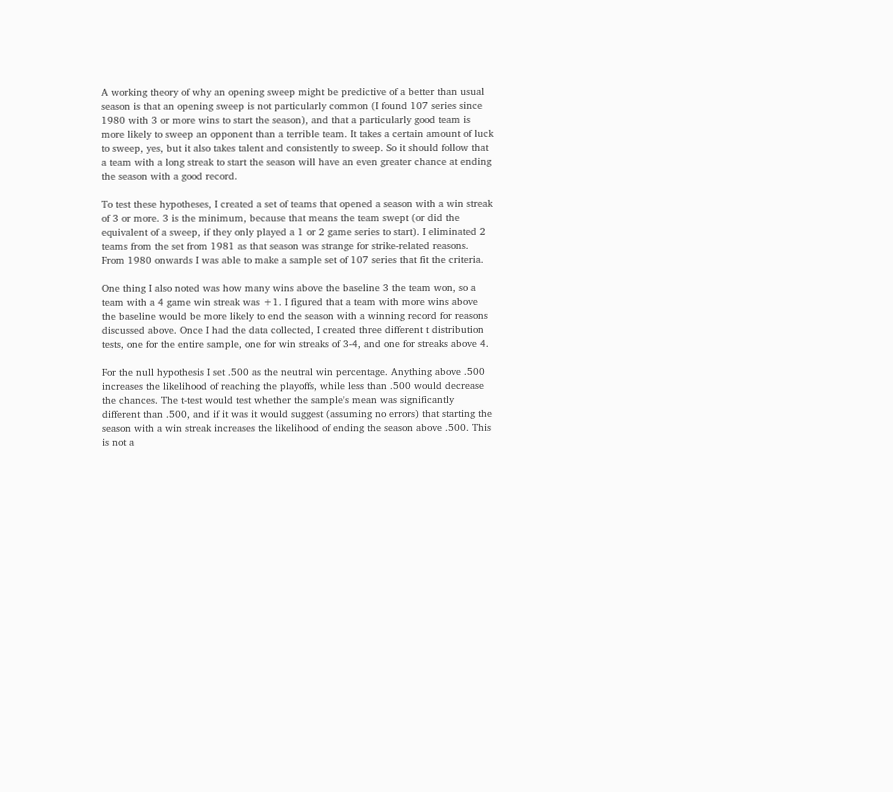A working theory of why an opening sweep might be predictive of a better than usual season is that an opening sweep is not particularly common (I found 107 series since 1980 with 3 or more wins to start the season), and that a particularly good team is more likely to sweep an opponent than a terrible team. It takes a certain amount of luck to sweep, yes, but it also takes talent and consistently to sweep. So it should follow that a team with a long streak to start the season will have an even greater chance at ending the season with a good record.

To test these hypotheses, I created a set of teams that opened a season with a win streak of 3 or more. 3 is the minimum, because that means the team swept (or did the equivalent of a sweep, if they only played a 1 or 2 game series to start). I eliminated 2 teams from the set from 1981 as that season was strange for strike-related reasons. From 1980 onwards I was able to make a sample set of 107 series that fit the criteria.

One thing I also noted was how many wins above the baseline 3 the team won, so a team with a 4 game win streak was +1. I figured that a team with more wins above the baseline would be more likely to end the season with a winning record for reasons discussed above. Once I had the data collected, I created three different t distribution tests, one for the entire sample, one for win streaks of 3-4, and one for streaks above 4.

For the null hypothesis I set .500 as the neutral win percentage. Anything above .500 increases the likelihood of reaching the playoffs, while less than .500 would decrease the chances. The t-test would test whether the sample's mean was significantly different than .500, and if it was it would suggest (assuming no errors) that starting the season with a win streak increases the likelihood of ending the season above .500. This is not a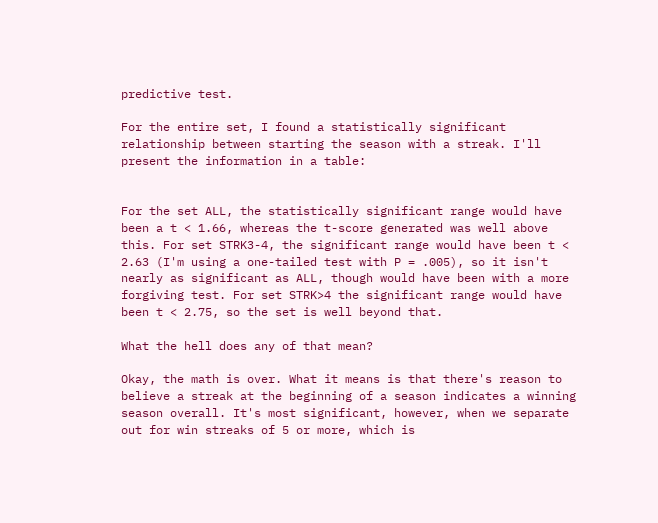predictive test.

For the entire set, I found a statistically significant relationship between starting the season with a streak. I'll present the information in a table:


For the set ALL, the statistically significant range would have been a t < 1.66, whereas the t-score generated was well above this. For set STRK3-4, the significant range would have been t < 2.63 (I'm using a one-tailed test with P = .005), so it isn't nearly as significant as ALL, though would have been with a more forgiving test. For set STRK>4 the significant range would have been t < 2.75, so the set is well beyond that.

What the hell does any of that mean?

Okay, the math is over. What it means is that there's reason to believe a streak at the beginning of a season indicates a winning season overall. It's most significant, however, when we separate out for win streaks of 5 or more, which is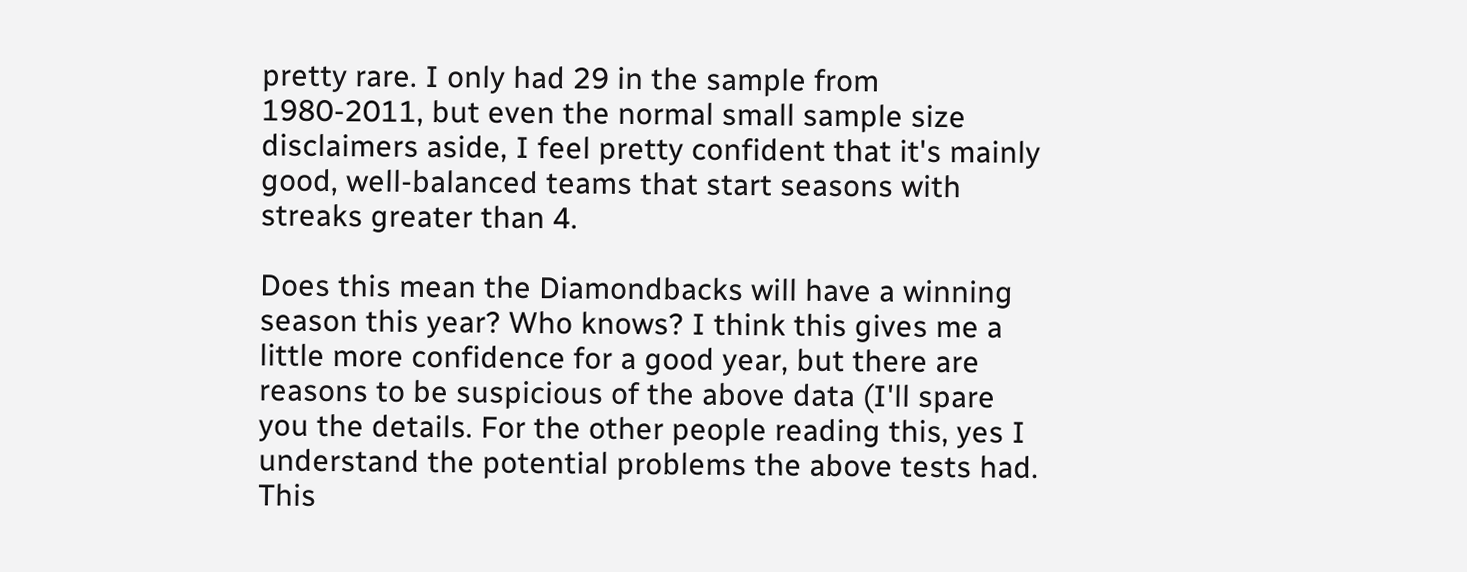pretty rare. I only had 29 in the sample from 1980-2011, but even the normal small sample size disclaimers aside, I feel pretty confident that it's mainly good, well-balanced teams that start seasons with streaks greater than 4.

Does this mean the Diamondbacks will have a winning season this year? Who knows? I think this gives me a little more confidence for a good year, but there are reasons to be suspicious of the above data (I'll spare you the details. For the other people reading this, yes I understand the potential problems the above tests had. This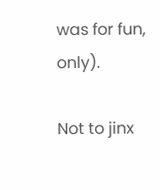was for fun, only).

Not to jinx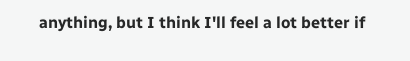anything, but I think I'll feel a lot better if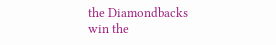the Diamondbacks win the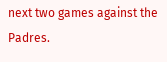next two games against the Padres.